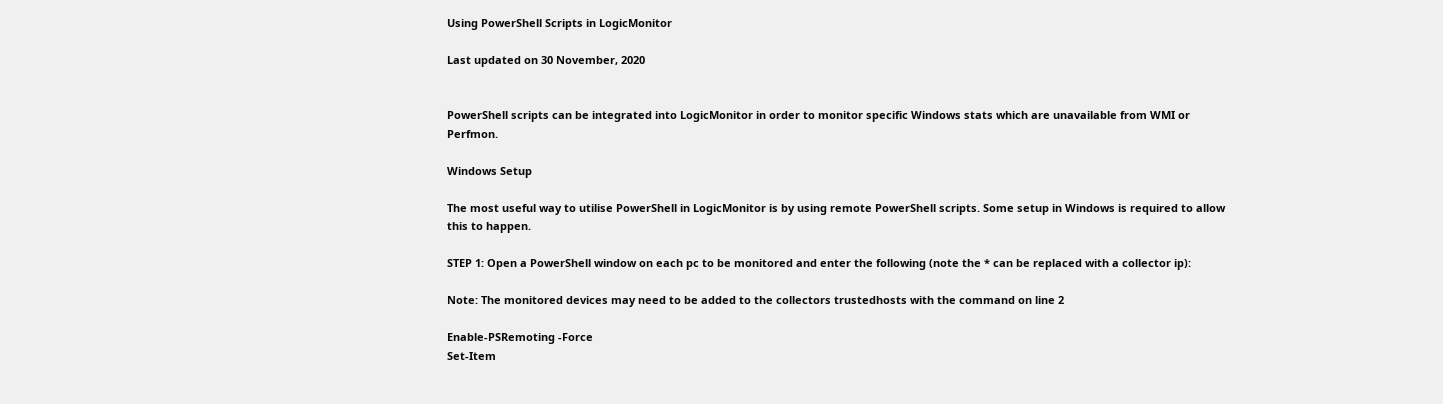Using PowerShell Scripts in LogicMonitor

Last updated on 30 November, 2020


PowerShell scripts can be integrated into LogicMonitor in order to monitor specific Windows stats which are unavailable from WMI or Perfmon.

Windows Setup

The most useful way to utilise PowerShell in LogicMonitor is by using remote PowerShell scripts. Some setup in Windows is required to allow this to happen.

STEP 1: Open a PowerShell window on each pc to be monitored and enter the following (note the * can be replaced with a collector ip):

Note: The monitored devices may need to be added to the collectors trustedhosts with the command on line 2

Enable-PSRemoting -Force
Set-Item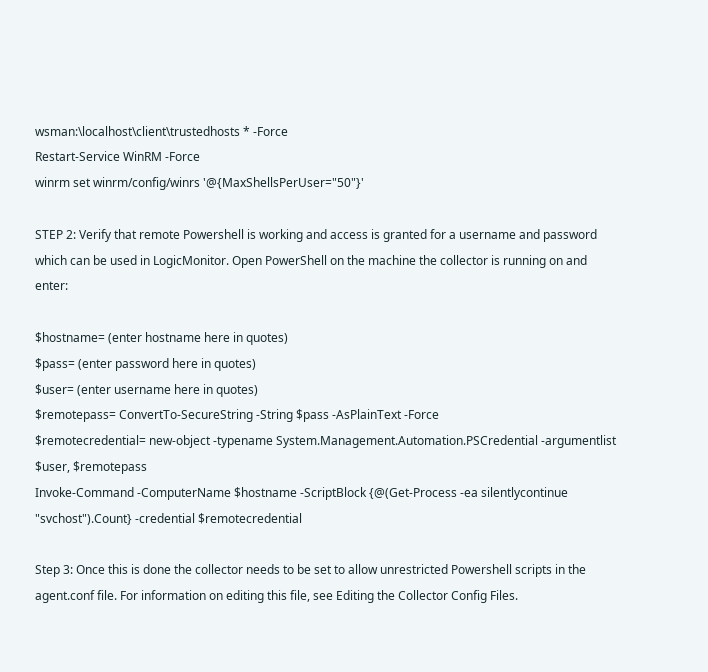wsman:\localhost\client\trustedhosts * -Force
Restart-Service WinRM -Force
winrm set winrm/config/winrs '@{MaxShellsPerUser="50"}'

STEP 2: Verify that remote Powershell is working and access is granted for a username and password which can be used in LogicMonitor. Open PowerShell on the machine the collector is running on and enter:

$hostname= (enter hostname here in quotes)
$pass= (enter password here in quotes)
$user= (enter username here in quotes)
$remotepass= ConvertTo-SecureString -String $pass -AsPlainText -Force
$remotecredential= new-object -typename System.Management.Automation.PSCredential -argumentlist $user, $remotepass
Invoke-Command -ComputerName $hostname -ScriptBlock {@(Get-Process -ea silentlycontinue "svchost").Count} -credential $remotecredential

Step 3: Once this is done the collector needs to be set to allow unrestricted Powershell scripts in the agent.conf file. For information on editing this file, see Editing the Collector Config Files.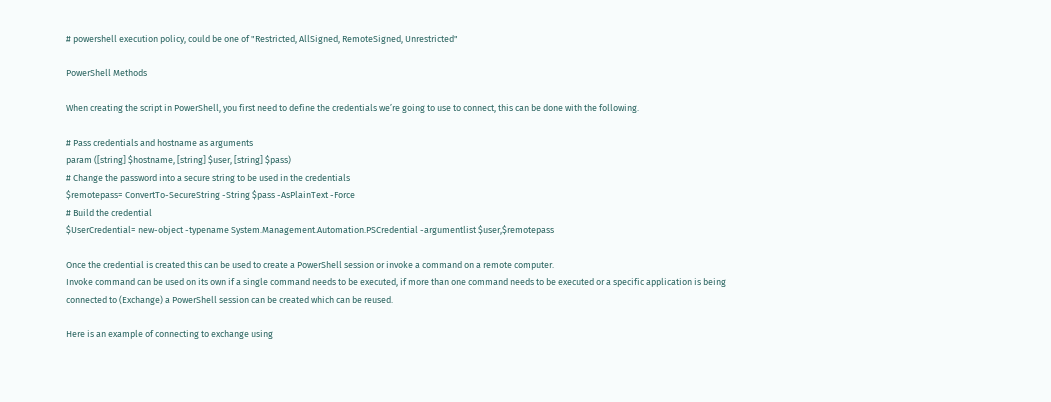# powershell execution policy, could be one of "Restricted, AllSigned, RemoteSigned, Unrestricted"

PowerShell Methods

When creating the script in PowerShell, you first need to define the credentials we’re going to use to connect, this can be done with the following.

# Pass credentials and hostname as arguments
param ([string] $hostname, [string] $user, [string] $pass)
# Change the password into a secure string to be used in the credentials
$remotepass= ConvertTo-SecureString -String $pass -AsPlainText -Force
# Build the credential
$UserCredential= new-object -typename System.Management.Automation.PSCredential -argumentlist $user,$remotepass

Once the credential is created this can be used to create a PowerShell session or invoke a command on a remote computer.
Invoke command can be used on its own if a single command needs to be executed, if more than one command needs to be executed or a specific application is being connected to (Exchange) a PowerShell session can be created which can be reused.

Here is an example of connecting to exchange using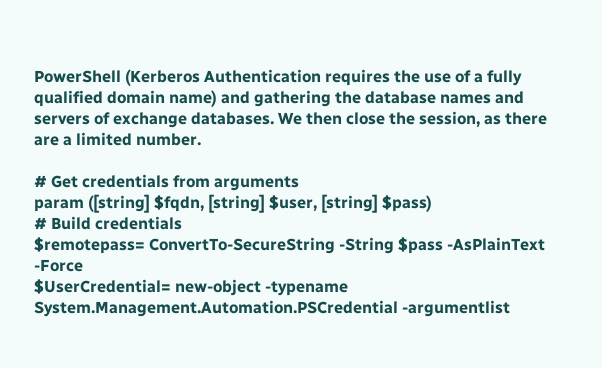PowerShell (Kerberos Authentication requires the use of a fully qualified domain name) and gathering the database names and servers of exchange databases. We then close the session, as there are a limited number.

# Get credentials from arguments
param ([string] $fqdn, [string] $user, [string] $pass)
# Build credentials
$remotepass= ConvertTo-SecureString -String $pass -AsPlainText -Force
$UserCredential= new-object -typename System.Management.Automation.PSCredential -argumentlist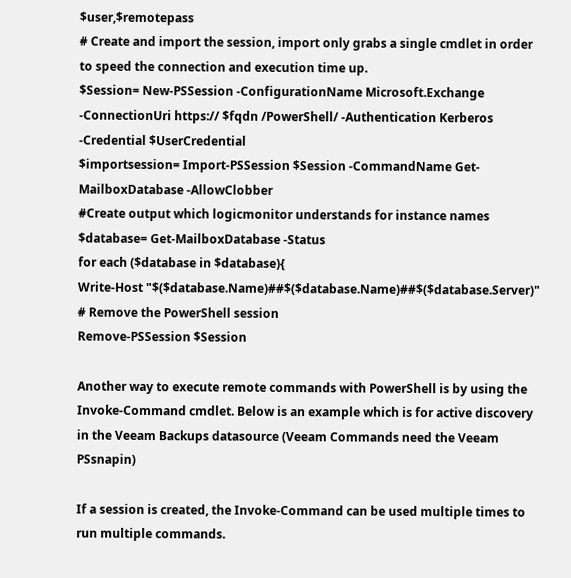$user,$remotepass
# Create and import the session, import only grabs a single cmdlet in order to speed the connection and execution time up.
$Session= New-PSSession -ConfigurationName Microsoft.Exchange -ConnectionUri https:// $fqdn /PowerShell/ -Authentication Kerberos -Credential $UserCredential
$importsession= Import-PSSession $Session -CommandName Get-MailboxDatabase -AllowClobber
#Create output which logicmonitor understands for instance names
$database= Get-MailboxDatabase -Status
for each ($database in $database){
Write-Host "$($database.Name)##$($database.Name)##$($database.Server)"
# Remove the PowerShell session
Remove-PSSession $Session

Another way to execute remote commands with PowerShell is by using the Invoke-Command cmdlet. Below is an example which is for active discovery in the Veeam Backups datasource (Veeam Commands need the Veeam PSsnapin)

If a session is created, the Invoke-Command can be used multiple times to run multiple commands.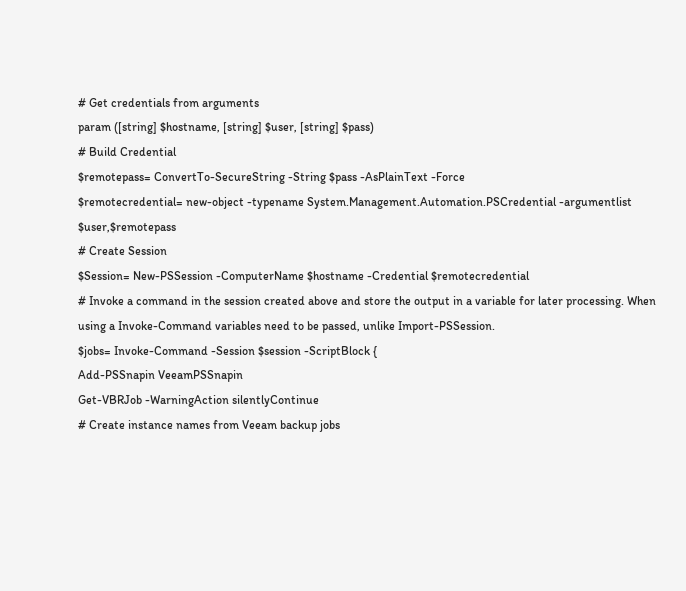# Get credentials from arguments
param ([string] $hostname, [string] $user, [string] $pass)
# Build Credential
$remotepass= ConvertTo-SecureString -String $pass -AsPlainText -Force
$remotecredential= new-object -typename System.Management.Automation.PSCredential -argumentlist $user,$remotepass
# Create Session
$Session= New-PSSession -ComputerName $hostname -Credential $remotecredential
# Invoke a command in the session created above and store the output in a variable for later processing. When using a Invoke-Command variables need to be passed, unlike Import-PSSession.
$jobs= Invoke-Command -Session $session -ScriptBlock {
Add-PSSnapin VeeamPSSnapin
Get-VBRJob -WarningAction silentlyContinue
# Create instance names from Veeam backup jobs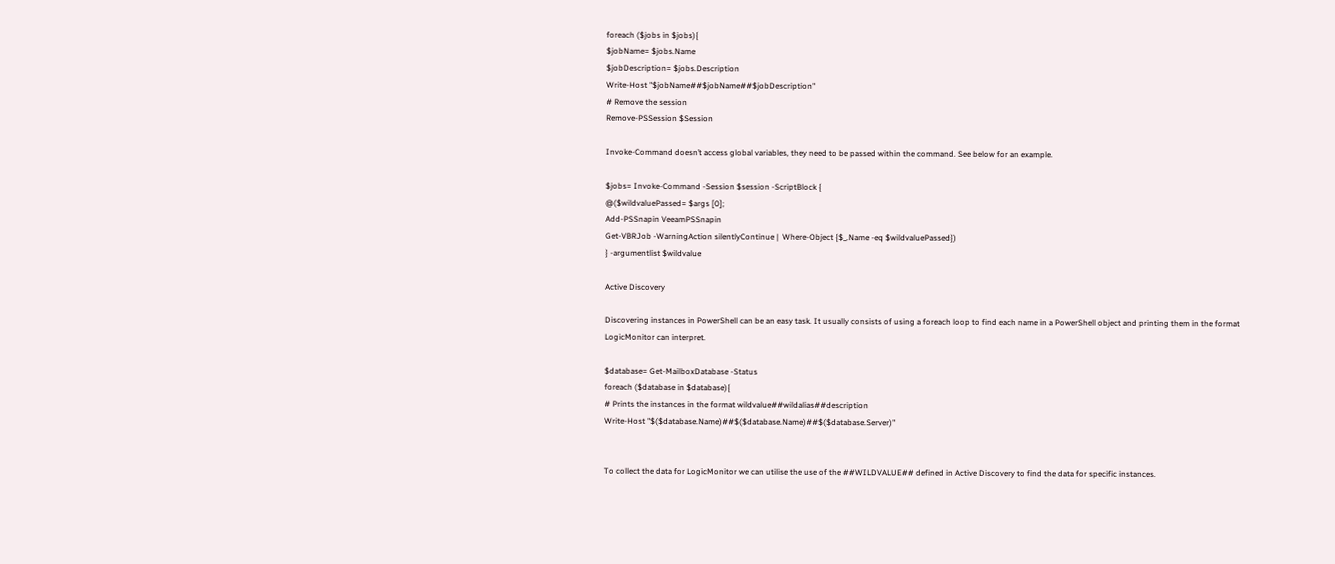foreach ($jobs in $jobs){
$jobName= $jobs.Name
$jobDescription= $jobs.Description
Write-Host "$jobName##$jobName##$jobDescription"
# Remove the session
Remove-PSSession $Session

Invoke-Command doesn’t access global variables, they need to be passed within the command. See below for an example.

$jobs= Invoke-Command -Session $session -ScriptBlock {
@($wildvaluePassed= $args [0];
Add-PSSnapin VeeamPSSnapin
Get-VBRJob -WarningAction silentlyContinue |  Where-Object {$_.Name -eq $wildvaluePassed})
} -argumentlist $wildvalue

Active Discovery

Discovering instances in PowerShell can be an easy task. It usually consists of using a foreach loop to find each name in a PowerShell object and printing them in the format LogicMonitor can interpret.

$database= Get-MailboxDatabase -Status
foreach ($database in $database){
# Prints the instances in the format wildvalue##wildalias##description
Write-Host "$($database.Name)##$($database.Name)##$($database.Server)"


To collect the data for LogicMonitor we can utilise the use of the ##WILDVALUE## defined in Active Discovery to find the data for specific instances.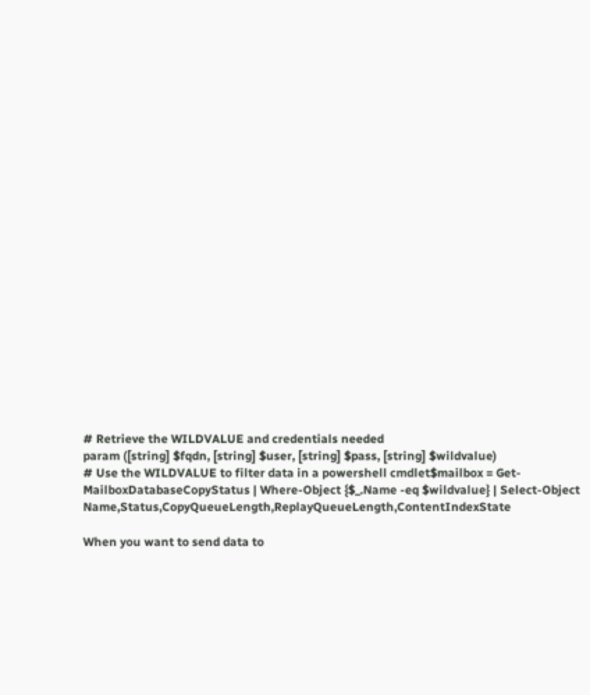# Retrieve the WILDVALUE and credentials needed
param ([string] $fqdn, [string] $user, [string] $pass, [string] $wildvalue)
# Use the WILDVALUE to filter data in a powershell cmdlet$mailbox = Get-MailboxDatabaseCopyStatus | Where-Object {$_.Name -eq $wildvalue} | Select-Object Name,Status,CopyQueueLength,ReplayQueueLength,ContentIndexState

When you want to send data to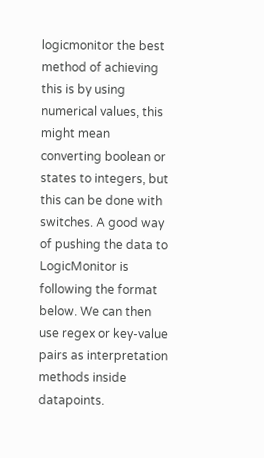logicmonitor the best method of achieving this is by using numerical values, this might mean converting boolean or states to integers, but this can be done with switches. A good way of pushing the data to LogicMonitor is following the format below. We can then use regex or key-value pairs as interpretation methods inside datapoints.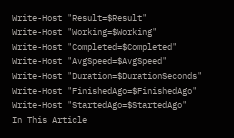Write-Host "Result=$Result"
Write-Host "Working=$Working"
Write-Host "Completed=$Completed"
Write-Host "AvgSpeed=$AvgSpeed"
Write-Host "Duration=$DurationSeconds"
Write-Host "FinishedAgo=$FinishedAgo"
Write-Host "StartedAgo=$StartedAgo"
In This Article